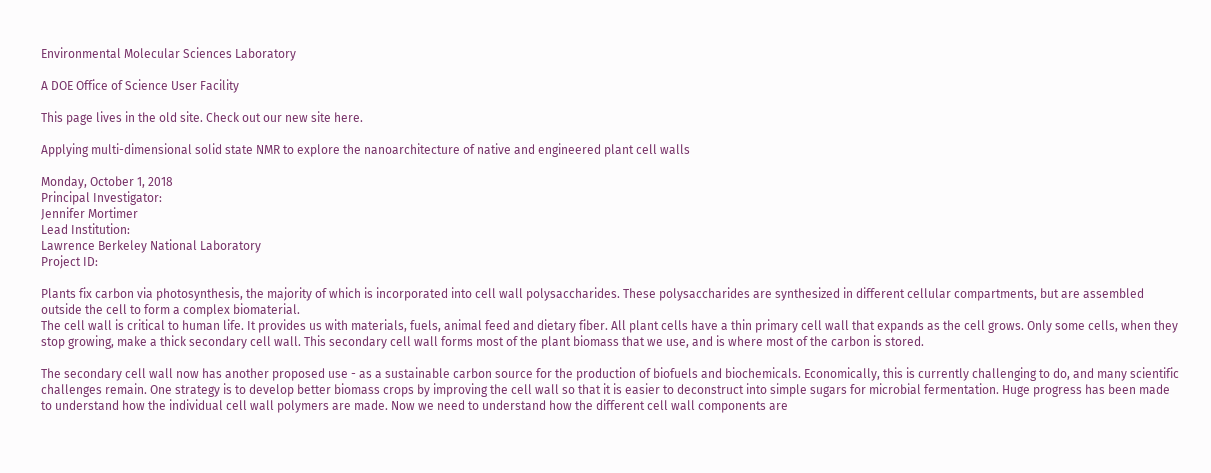Environmental Molecular Sciences Laboratory

A DOE Office of Science User Facility

This page lives in the old site. Check out our new site here.

Applying multi-dimensional solid state NMR to explore the nanoarchitecture of native and engineered plant cell walls

Monday, October 1, 2018
Principal Investigator:
Jennifer Mortimer
Lead Institution:
Lawrence Berkeley National Laboratory
Project ID:

Plants fix carbon via photosynthesis, the majority of which is incorporated into cell wall polysaccharides. These polysaccharides are synthesized in different cellular compartments, but are assembled outside the cell to form a complex biomaterial.
The cell wall is critical to human life. It provides us with materials, fuels, animal feed and dietary fiber. All plant cells have a thin primary cell wall that expands as the cell grows. Only some cells, when they stop growing, make a thick secondary cell wall. This secondary cell wall forms most of the plant biomass that we use, and is where most of the carbon is stored.

The secondary cell wall now has another proposed use - as a sustainable carbon source for the production of biofuels and biochemicals. Economically, this is currently challenging to do, and many scientific challenges remain. One strategy is to develop better biomass crops by improving the cell wall so that it is easier to deconstruct into simple sugars for microbial fermentation. Huge progress has been made to understand how the individual cell wall polymers are made. Now we need to understand how the different cell wall components are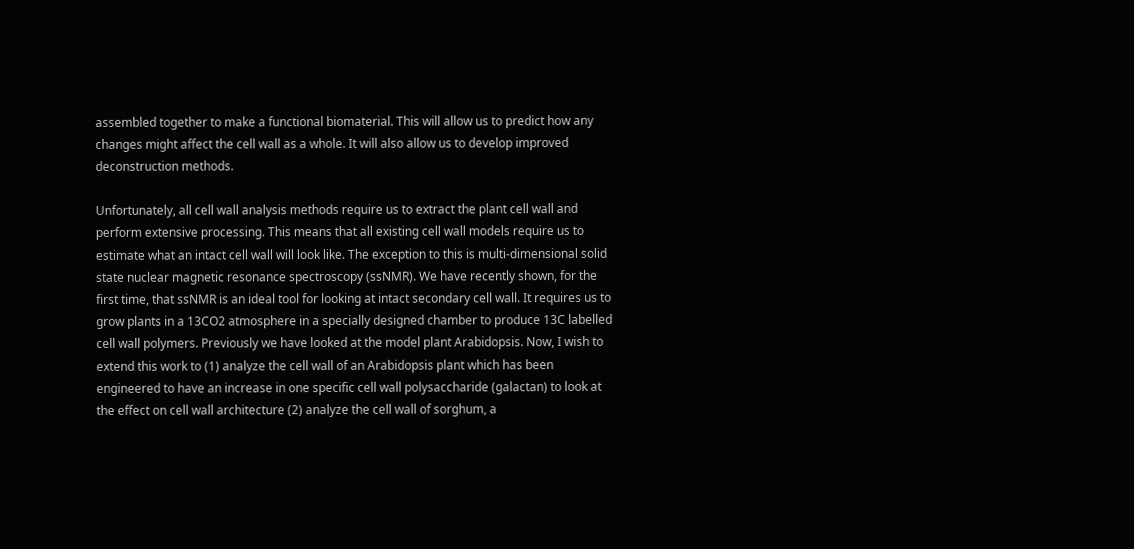assembled together to make a functional biomaterial. This will allow us to predict how any changes might affect the cell wall as a whole. It will also allow us to develop improved deconstruction methods.

Unfortunately, all cell wall analysis methods require us to extract the plant cell wall and perform extensive processing. This means that all existing cell wall models require us to estimate what an intact cell wall will look like. The exception to this is multi-dimensional solid state nuclear magnetic resonance spectroscopy (ssNMR). We have recently shown, for the first time, that ssNMR is an ideal tool for looking at intact secondary cell wall. It requires us to grow plants in a 13CO2 atmosphere in a specially designed chamber to produce 13C labelled cell wall polymers. Previously we have looked at the model plant Arabidopsis. Now, I wish to extend this work to (1) analyze the cell wall of an Arabidopsis plant which has been engineered to have an increase in one specific cell wall polysaccharide (galactan) to look at the effect on cell wall architecture (2) analyze the cell wall of sorghum, a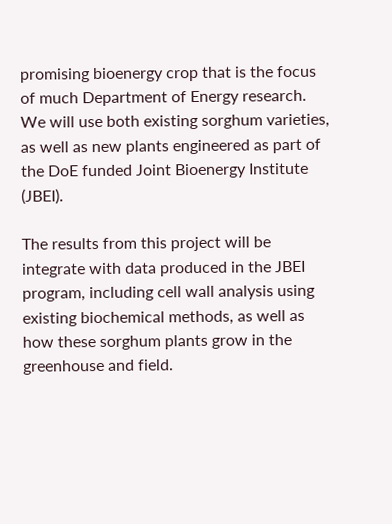promising bioenergy crop that is the focus of much Department of Energy research. We will use both existing sorghum varieties, as well as new plants engineered as part of the DoE funded Joint Bioenergy Institute (JBEI).

The results from this project will be integrate with data produced in the JBEI program, including cell wall analysis using existing biochemical methods, as well as how these sorghum plants grow in the greenhouse and field.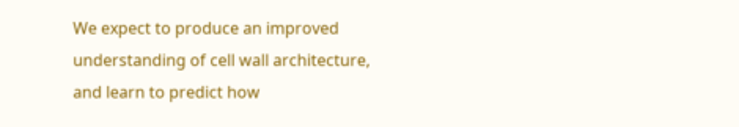We expect to produce an improved understanding of cell wall architecture, and learn to predict how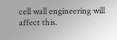cell wall engineering will affect this.